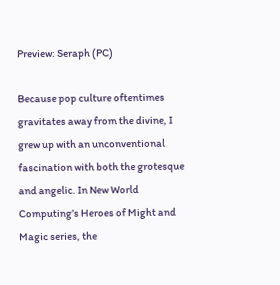Preview: Seraph (PC)

Because pop culture oftentimes gravitates away from the divine, I grew up with an unconventional fascination with both the grotesque and angelic. In New World Computing’s Heroes of Might and Magic series, the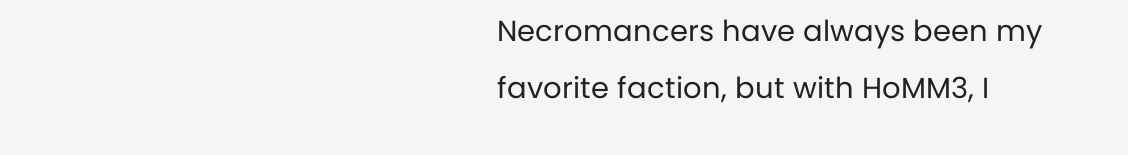Necromancers have always been my favorite faction, but with HoMM3, I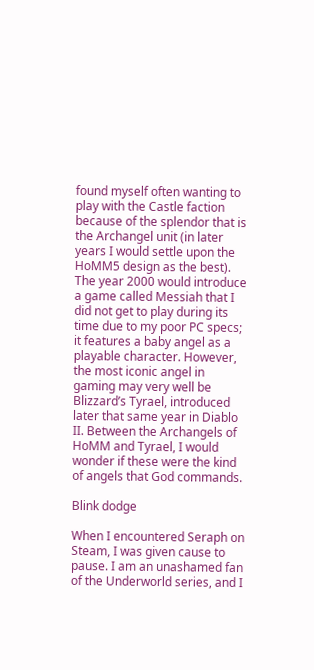found myself often wanting to play with the Castle faction because of the splendor that is the Archangel unit (in later years I would settle upon the HoMM5 design as the best). The year 2000 would introduce a game called Messiah that I did not get to play during its time due to my poor PC specs; it features a baby angel as a playable character. However, the most iconic angel in gaming may very well be Blizzard’s Tyrael, introduced later that same year in Diablo II. Between the Archangels of HoMM and Tyrael, I would wonder if these were the kind of angels that God commands.

Blink dodge

When I encountered Seraph on Steam, I was given cause to pause. I am an unashamed fan of the Underworld series, and I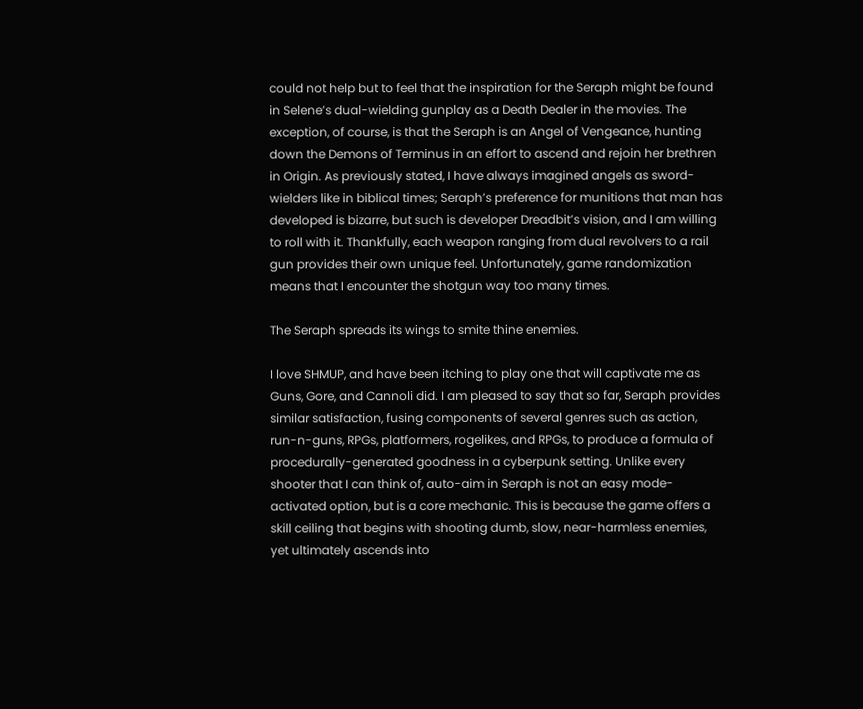could not help but to feel that the inspiration for the Seraph might be found in Selene’s dual-wielding gunplay as a Death Dealer in the movies. The exception, of course, is that the Seraph is an Angel of Vengeance, hunting down the Demons of Terminus in an effort to ascend and rejoin her brethren in Origin. As previously stated, I have always imagined angels as sword-wielders like in biblical times; Seraph’s preference for munitions that man has developed is bizarre, but such is developer Dreadbit’s vision, and I am willing to roll with it. Thankfully, each weapon ranging from dual revolvers to a rail gun provides their own unique feel. Unfortunately, game randomization means that I encounter the shotgun way too many times.

The Seraph spreads its wings to smite thine enemies.

I love SHMUP, and have been itching to play one that will captivate me as Guns, Gore, and Cannoli did. I am pleased to say that so far, Seraph provides similar satisfaction, fusing components of several genres such as action, run-n-guns, RPGs, platformers, rogelikes, and RPGs, to produce a formula of procedurally-generated goodness in a cyberpunk setting. Unlike every shooter that I can think of, auto-aim in Seraph is not an easy mode-activated option, but is a core mechanic. This is because the game offers a skill ceiling that begins with shooting dumb, slow, near-harmless enemies, yet ultimately ascends into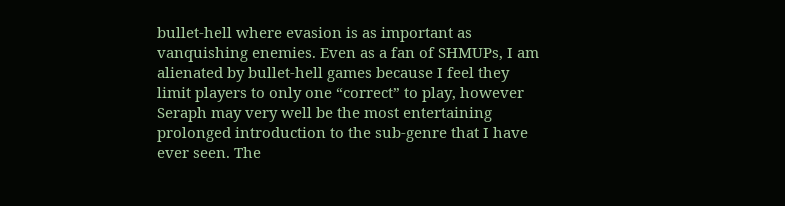bullet-hell where evasion is as important as vanquishing enemies. Even as a fan of SHMUPs, I am alienated by bullet-hell games because I feel they limit players to only one “correct” to play, however Seraph may very well be the most entertaining prolonged introduction to the sub-genre that I have ever seen. The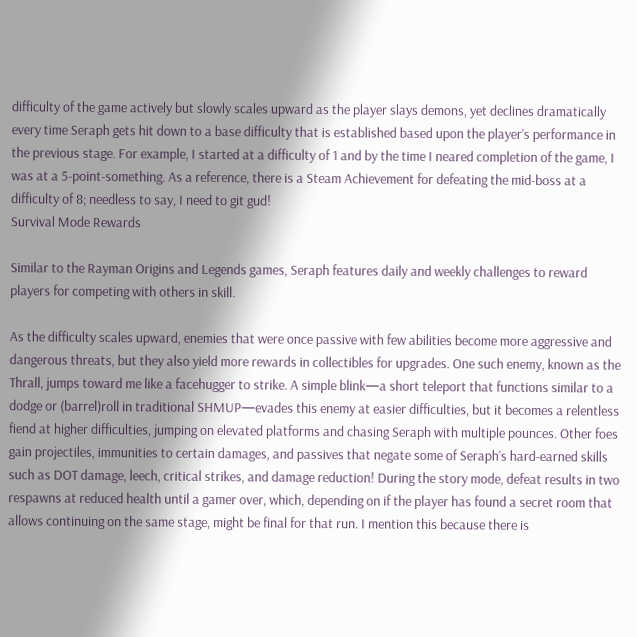difficulty of the game actively but slowly scales upward as the player slays demons, yet declines dramatically every time Seraph gets hit down to a base difficulty that is established based upon the player’s performance in the previous stage. For example, I started at a difficulty of 1 and by the time I neared completion of the game, I was at a 5-point-something. As a reference, there is a Steam Achievement for defeating the mid-boss at a difficulty of 8; needless to say, I need to git gud!
Survival Mode Rewards

Similar to the Rayman Origins and Legends games, Seraph features daily and weekly challenges to reward players for competing with others in skill.

As the difficulty scales upward, enemies that were once passive with few abilities become more aggressive and dangerous threats, but they also yield more rewards in collectibles for upgrades. One such enemy, known as the Thrall, jumps toward me like a facehugger to strike. A simple blink—a short teleport that functions similar to a dodge or (barrel)roll in traditional SHMUP—evades this enemy at easier difficulties, but it becomes a relentless fiend at higher difficulties, jumping on elevated platforms and chasing Seraph with multiple pounces. Other foes gain projectiles, immunities to certain damages, and passives that negate some of Seraph’s hard-earned skills such as DOT damage, leech, critical strikes, and damage reduction! During the story mode, defeat results in two respawns at reduced health until a gamer over, which, depending on if the player has found a secret room that allows continuing on the same stage, might be final for that run. I mention this because there is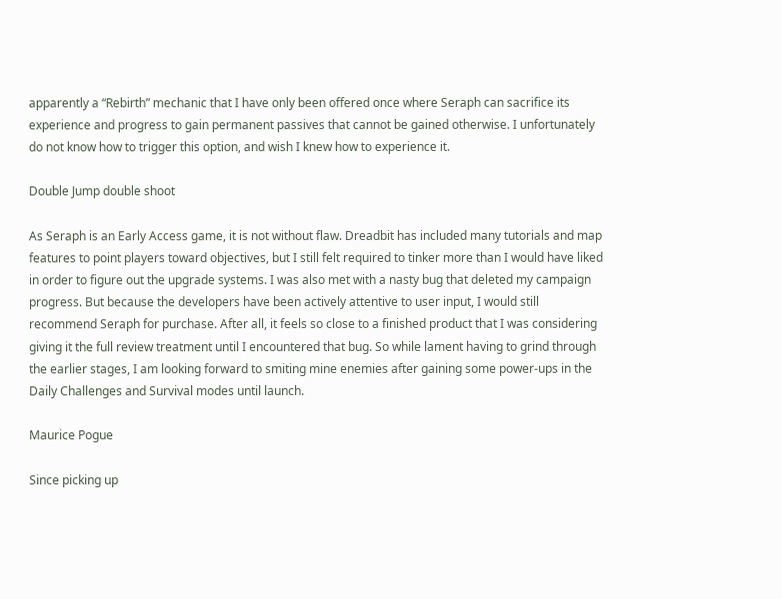apparently a “Rebirth” mechanic that I have only been offered once where Seraph can sacrifice its experience and progress to gain permanent passives that cannot be gained otherwise. I unfortunately do not know how to trigger this option, and wish I knew how to experience it.

Double Jump double shoot

As Seraph is an Early Access game, it is not without flaw. Dreadbit has included many tutorials and map features to point players toward objectives, but I still felt required to tinker more than I would have liked in order to figure out the upgrade systems. I was also met with a nasty bug that deleted my campaign progress. But because the developers have been actively attentive to user input, I would still recommend Seraph for purchase. After all, it feels so close to a finished product that I was considering giving it the full review treatment until I encountered that bug. So while lament having to grind through the earlier stages, I am looking forward to smiting mine enemies after gaining some power-ups in the Daily Challenges and Survival modes until launch.

Maurice Pogue

Since picking up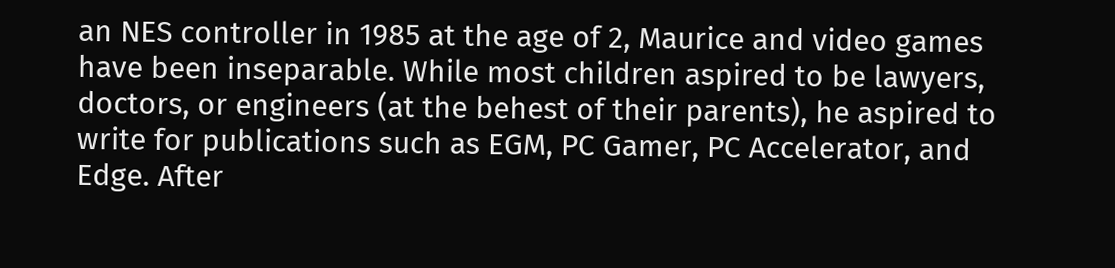an NES controller in 1985 at the age of 2, Maurice and video games have been inseparable. While most children aspired to be lawyers, doctors, or engineers (at the behest of their parents), he aspired to write for publications such as EGM, PC Gamer, PC Accelerator, and Edge. After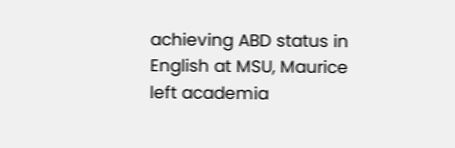achieving ABD status in English at MSU, Maurice left academia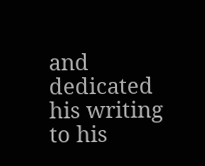and dedicated his writing to his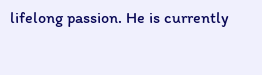lifelong passion. He is currently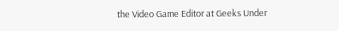the Video Game Editor at Geeks Under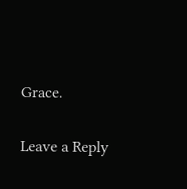Grace.

Leave a Reply